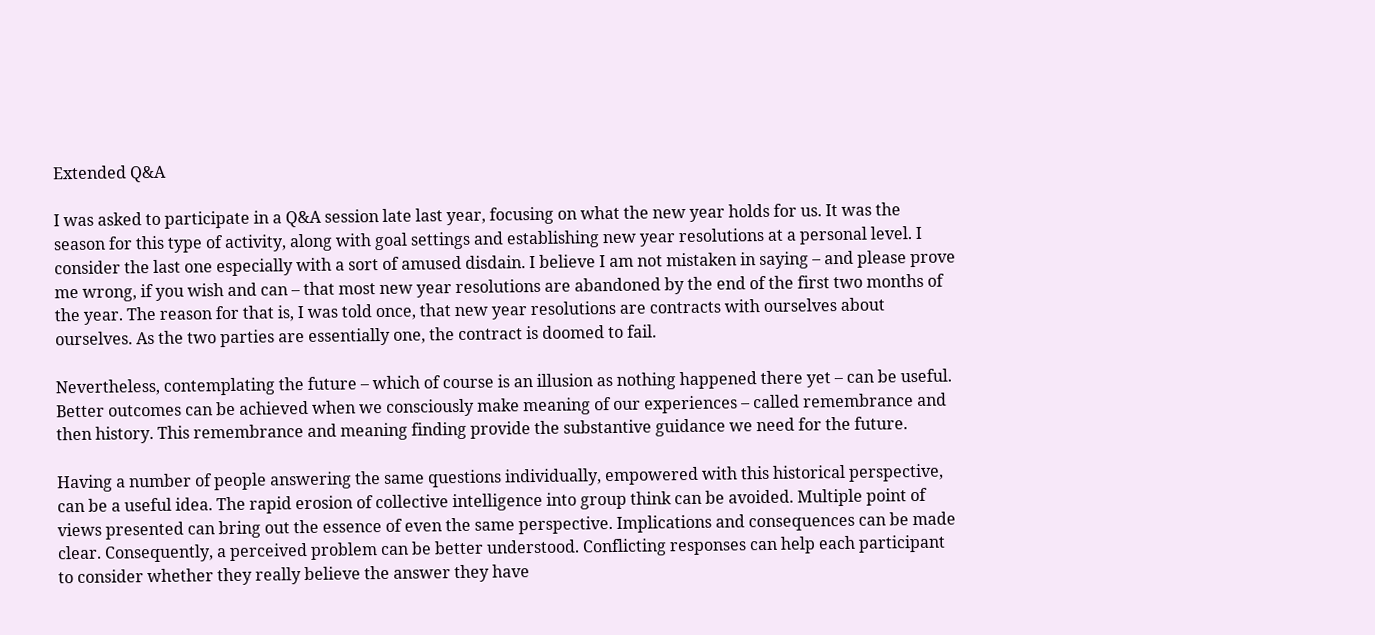Extended Q&A

I was asked to participate in a Q&A session late last year, focusing on what the new year holds for us. It was the season for this type of activity, along with goal settings and establishing new year resolutions at a personal level. I consider the last one especially with a sort of amused disdain. I believe I am not mistaken in saying – and please prove me wrong, if you wish and can – that most new year resolutions are abandoned by the end of the first two months of the year. The reason for that is, I was told once, that new year resolutions are contracts with ourselves about ourselves. As the two parties are essentially one, the contract is doomed to fail.

Nevertheless, contemplating the future – which of course is an illusion as nothing happened there yet – can be useful. Better outcomes can be achieved when we consciously make meaning of our experiences – called remembrance and then history. This remembrance and meaning finding provide the substantive guidance we need for the future.

Having a number of people answering the same questions individually, empowered with this historical perspective, can be a useful idea. The rapid erosion of collective intelligence into group think can be avoided. Multiple point of views presented can bring out the essence of even the same perspective. Implications and consequences can be made clear. Consequently, a perceived problem can be better understood. Conflicting responses can help each participant to consider whether they really believe the answer they have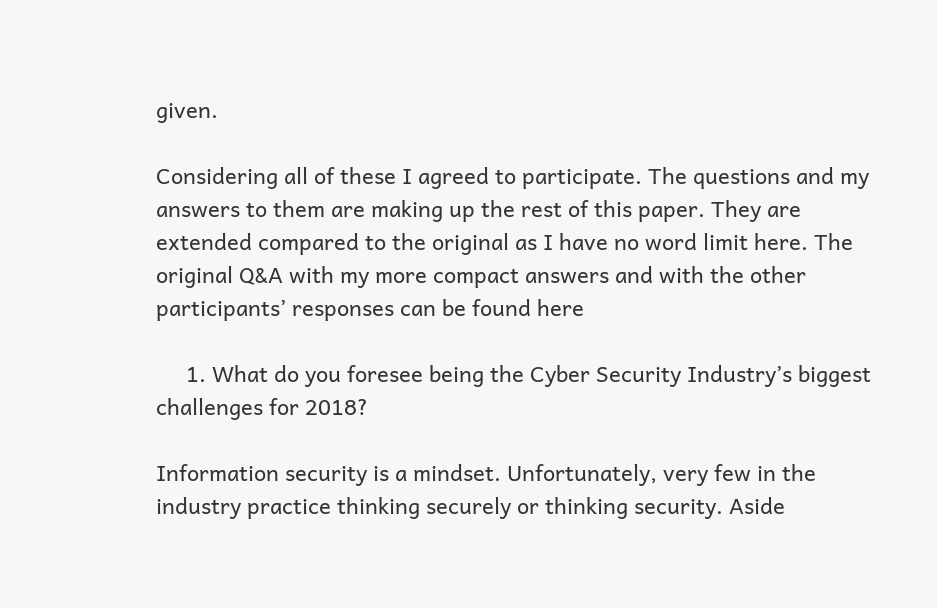given.

Considering all of these I agreed to participate. The questions and my answers to them are making up the rest of this paper. They are extended compared to the original as I have no word limit here. The original Q&A with my more compact answers and with the other participants’ responses can be found here

     1. What do you foresee being the Cyber Security Industry’s biggest challenges for 2018?

Information security is a mindset. Unfortunately, very few in the industry practice thinking securely or thinking security. Aside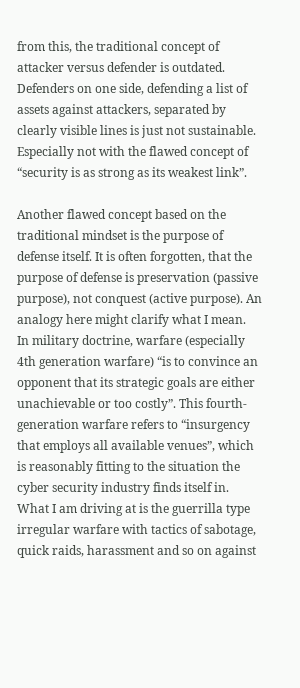from this, the traditional concept of attacker versus defender is outdated. Defenders on one side, defending a list of assets against attackers, separated by clearly visible lines is just not sustainable. Especially not with the flawed concept of “security is as strong as its weakest link”.

Another flawed concept based on the traditional mindset is the purpose of defense itself. It is often forgotten, that the purpose of defense is preservation (passive purpose), not conquest (active purpose). An analogy here might clarify what I mean.
In military doctrine, warfare (especially 4th generation warfare) “is to convince an opponent that its strategic goals are either unachievable or too costly”. This fourth-generation warfare refers to “insurgency that employs all available venues”, which is reasonably fitting to the situation the cyber security industry finds itself in. What I am driving at is the guerrilla type irregular warfare with tactics of sabotage, quick raids, harassment and so on against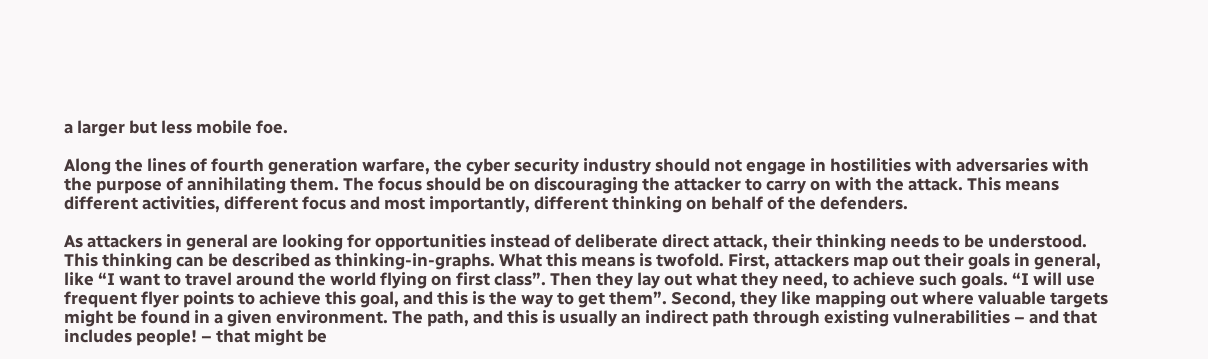a larger but less mobile foe.

Along the lines of fourth generation warfare, the cyber security industry should not engage in hostilities with adversaries with the purpose of annihilating them. The focus should be on discouraging the attacker to carry on with the attack. This means different activities, different focus and most importantly, different thinking on behalf of the defenders.

As attackers in general are looking for opportunities instead of deliberate direct attack, their thinking needs to be understood. This thinking can be described as thinking-in-graphs. What this means is twofold. First, attackers map out their goals in general, like “I want to travel around the world flying on first class”. Then they lay out what they need, to achieve such goals. “I will use frequent flyer points to achieve this goal, and this is the way to get them”. Second, they like mapping out where valuable targets might be found in a given environment. The path, and this is usually an indirect path through existing vulnerabilities – and that includes people! – that might be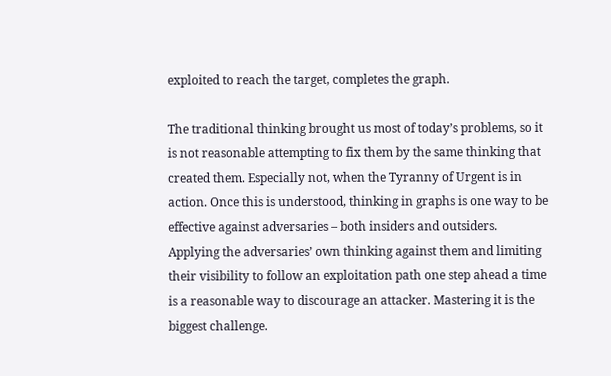exploited to reach the target, completes the graph.

The traditional thinking brought us most of today’s problems, so it is not reasonable attempting to fix them by the same thinking that created them. Especially not, when the Tyranny of Urgent is in action. Once this is understood, thinking in graphs is one way to be effective against adversaries – both insiders and outsiders. Applying the adversaries’ own thinking against them and limiting their visibility to follow an exploitation path one step ahead a time is a reasonable way to discourage an attacker. Mastering it is the biggest challenge.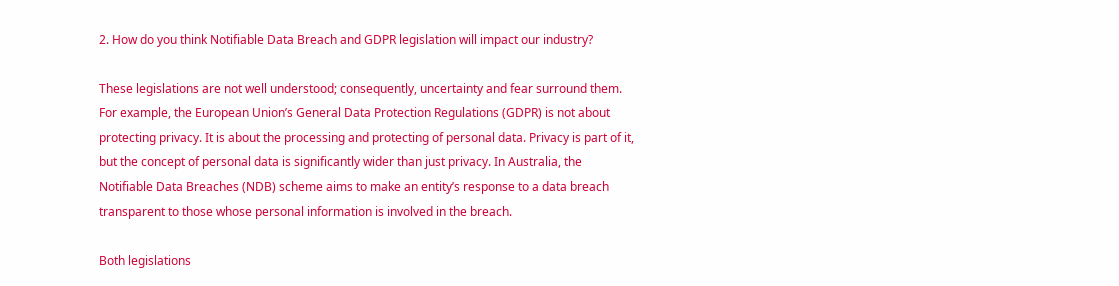2. How do you think Notifiable Data Breach and GDPR legislation will impact our industry?

These legislations are not well understood; consequently, uncertainty and fear surround them. For example, the European Union’s General Data Protection Regulations (GDPR) is not about protecting privacy. It is about the processing and protecting of personal data. Privacy is part of it, but the concept of personal data is significantly wider than just privacy. In Australia, the Notifiable Data Breaches (NDB) scheme aims to make an entity’s response to a data breach transparent to those whose personal information is involved in the breach.

Both legislations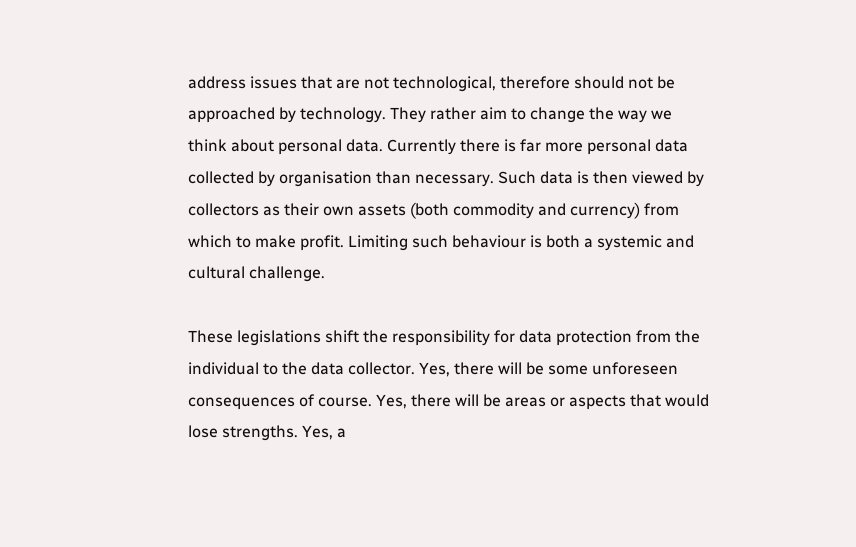address issues that are not technological, therefore should not be approached by technology. They rather aim to change the way we think about personal data. Currently there is far more personal data collected by organisation than necessary. Such data is then viewed by collectors as their own assets (both commodity and currency) from which to make profit. Limiting such behaviour is both a systemic and cultural challenge.

These legislations shift the responsibility for data protection from the individual to the data collector. Yes, there will be some unforeseen consequences of course. Yes, there will be areas or aspects that would lose strengths. Yes, a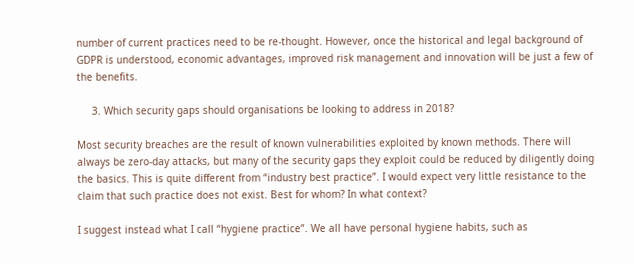number of current practices need to be re-thought. However, once the historical and legal background of GDPR is understood, economic advantages, improved risk management and innovation will be just a few of the benefits.

     3. Which security gaps should organisations be looking to address in 2018?

Most security breaches are the result of known vulnerabilities exploited by known methods. There will always be zero-day attacks, but many of the security gaps they exploit could be reduced by diligently doing the basics. This is quite different from “industry best practice”. I would expect very little resistance to the claim that such practice does not exist. Best for whom? In what context?

I suggest instead what I call “hygiene practice”. We all have personal hygiene habits, such as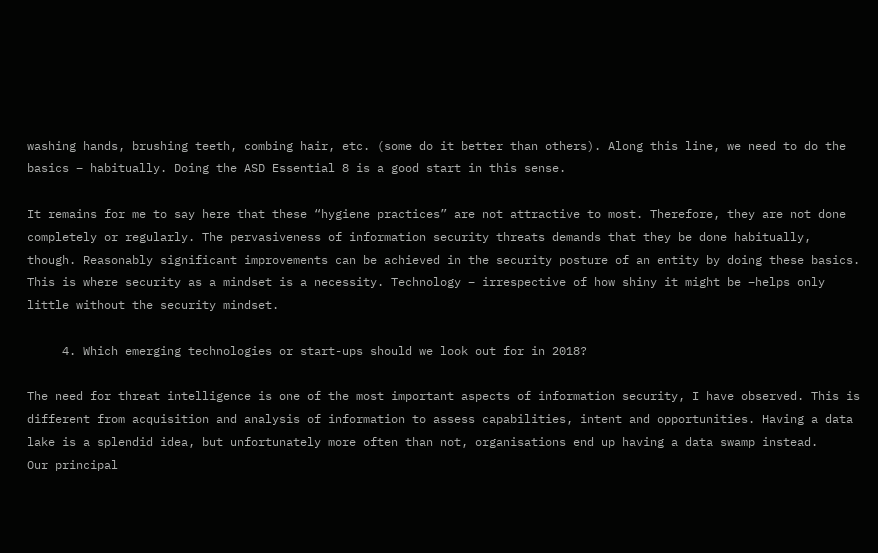washing hands, brushing teeth, combing hair, etc. (some do it better than others). Along this line, we need to do the basics – habitually. Doing the ASD Essential 8 is a good start in this sense.

It remains for me to say here that these “hygiene practices” are not attractive to most. Therefore, they are not done completely or regularly. The pervasiveness of information security threats demands that they be done habitually, though. Reasonably significant improvements can be achieved in the security posture of an entity by doing these basics. This is where security as a mindset is a necessity. Technology – irrespective of how shiny it might be –helps only little without the security mindset.

     4. Which emerging technologies or start-ups should we look out for in 2018?

The need for threat intelligence is one of the most important aspects of information security, I have observed. This is different from acquisition and analysis of information to assess capabilities, intent and opportunities. Having a data lake is a splendid idea, but unfortunately more often than not, organisations end up having a data swamp instead.
Our principal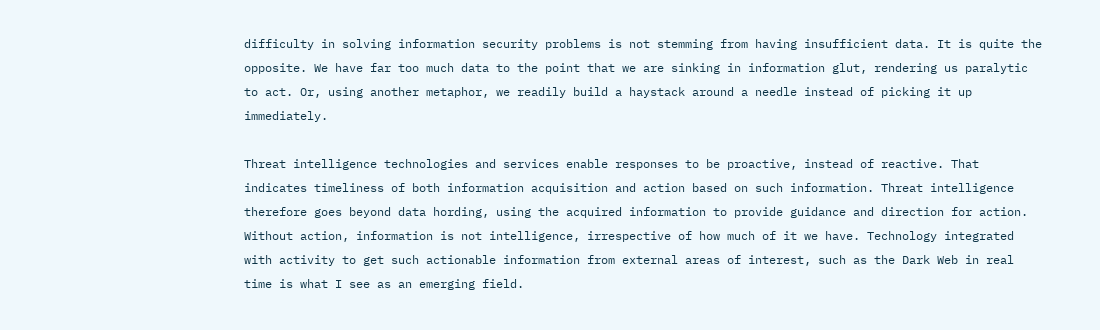difficulty in solving information security problems is not stemming from having insufficient data. It is quite the opposite. We have far too much data to the point that we are sinking in information glut, rendering us paralytic to act. Or, using another metaphor, we readily build a haystack around a needle instead of picking it up immediately.

Threat intelligence technologies and services enable responses to be proactive, instead of reactive. That indicates timeliness of both information acquisition and action based on such information. Threat intelligence therefore goes beyond data hording, using the acquired information to provide guidance and direction for action. Without action, information is not intelligence, irrespective of how much of it we have. Technology integrated with activity to get such actionable information from external areas of interest, such as the Dark Web in real time is what I see as an emerging field.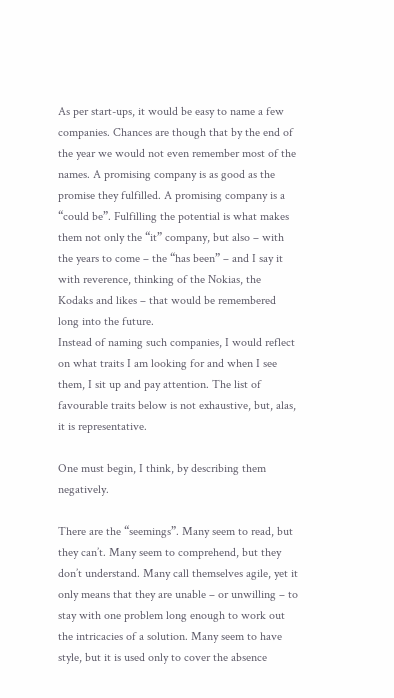As per start-ups, it would be easy to name a few companies. Chances are though that by the end of the year we would not even remember most of the names. A promising company is as good as the promise they fulfilled. A promising company is a “could be”. Fulfilling the potential is what makes them not only the “it” company, but also – with the years to come – the “has been” – and I say it with reverence, thinking of the Nokias, the Kodaks and likes – that would be remembered long into the future.
Instead of naming such companies, I would reflect on what traits I am looking for and when I see them, I sit up and pay attention. The list of favourable traits below is not exhaustive, but, alas, it is representative.

One must begin, I think, by describing them negatively.

There are the “seemings”. Many seem to read, but they can’t. Many seem to comprehend, but they don’t understand. Many call themselves agile, yet it only means that they are unable – or unwilling – to stay with one problem long enough to work out the intricacies of a solution. Many seem to have style, but it is used only to cover the absence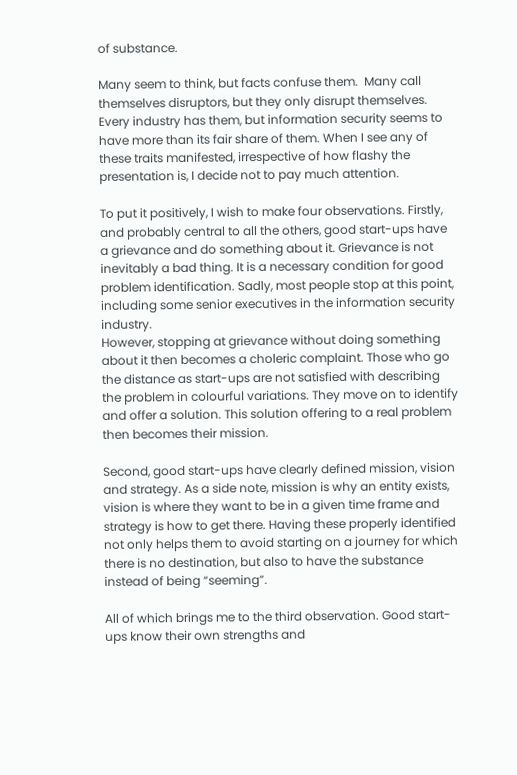of substance.

Many seem to think, but facts confuse them.  Many call themselves disruptors, but they only disrupt themselves. Every industry has them, but information security seems to have more than its fair share of them. When I see any of these traits manifested, irrespective of how flashy the presentation is, I decide not to pay much attention.

To put it positively, I wish to make four observations. Firstly, and probably central to all the others, good start-ups have a grievance and do something about it. Grievance is not inevitably a bad thing. It is a necessary condition for good problem identification. Sadly, most people stop at this point, including some senior executives in the information security industry.
However, stopping at grievance without doing something about it then becomes a choleric complaint. Those who go the distance as start-ups are not satisfied with describing the problem in colourful variations. They move on to identify and offer a solution. This solution offering to a real problem then becomes their mission.

Second, good start-ups have clearly defined mission, vision and strategy. As a side note, mission is why an entity exists, vision is where they want to be in a given time frame and strategy is how to get there. Having these properly identified not only helps them to avoid starting on a journey for which there is no destination, but also to have the substance instead of being “seeming”.

All of which brings me to the third observation. Good start-ups know their own strengths and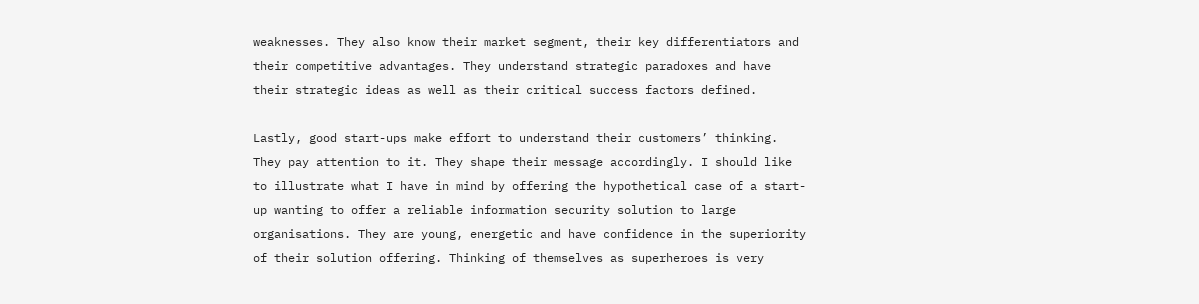weaknesses. They also know their market segment, their key differentiators and their competitive advantages. They understand strategic paradoxes and have their strategic ideas as well as their critical success factors defined.

Lastly, good start-ups make effort to understand their customers’ thinking.  They pay attention to it. They shape their message accordingly. I should like to illustrate what I have in mind by offering the hypothetical case of a start-up wanting to offer a reliable information security solution to large organisations. They are young, energetic and have confidence in the superiority of their solution offering. Thinking of themselves as superheroes is very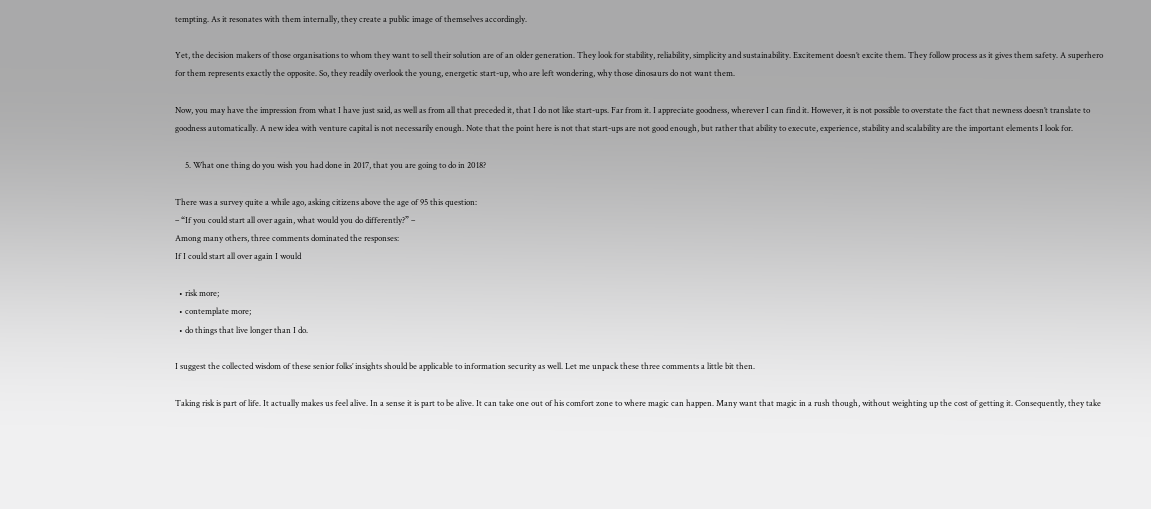tempting. As it resonates with them internally, they create a public image of themselves accordingly.

Yet, the decision makers of those organisations to whom they want to sell their solution are of an older generation. They look for stability, reliability, simplicity and sustainability. Excitement doesn’t excite them. They follow process as it gives them safety. A superhero for them represents exactly the opposite. So, they readily overlook the young, energetic start-up, who are left wondering, why those dinosaurs do not want them.

Now, you may have the impression from what I have just said, as well as from all that preceded it, that I do not like start-ups. Far from it. I appreciate goodness, wherever I can find it. However, it is not possible to overstate the fact that newness doesn’t translate to goodness automatically. A new idea with venture capital is not necessarily enough. Note that the point here is not that start-ups are not good enough, but rather that ability to execute, experience, stability and scalability are the important elements I look for.

     5. What one thing do you wish you had done in 2017, that you are going to do in 2018?

There was a survey quite a while ago, asking citizens above the age of 95 this question:
– “If you could start all over again, what would you do differently?” –
Among many others, three comments dominated the responses:
If I could start all over again I would

  • risk more;
  • contemplate more;
  • do things that live longer than I do.

I suggest the collected wisdom of these senior folks’ insights should be applicable to information security as well. Let me unpack these three comments a little bit then.

Taking risk is part of life. It actually makes us feel alive. In a sense it is part to be alive. It can take one out of his comfort zone to where magic can happen. Many want that magic in a rush though, without weighting up the cost of getting it. Consequently, they take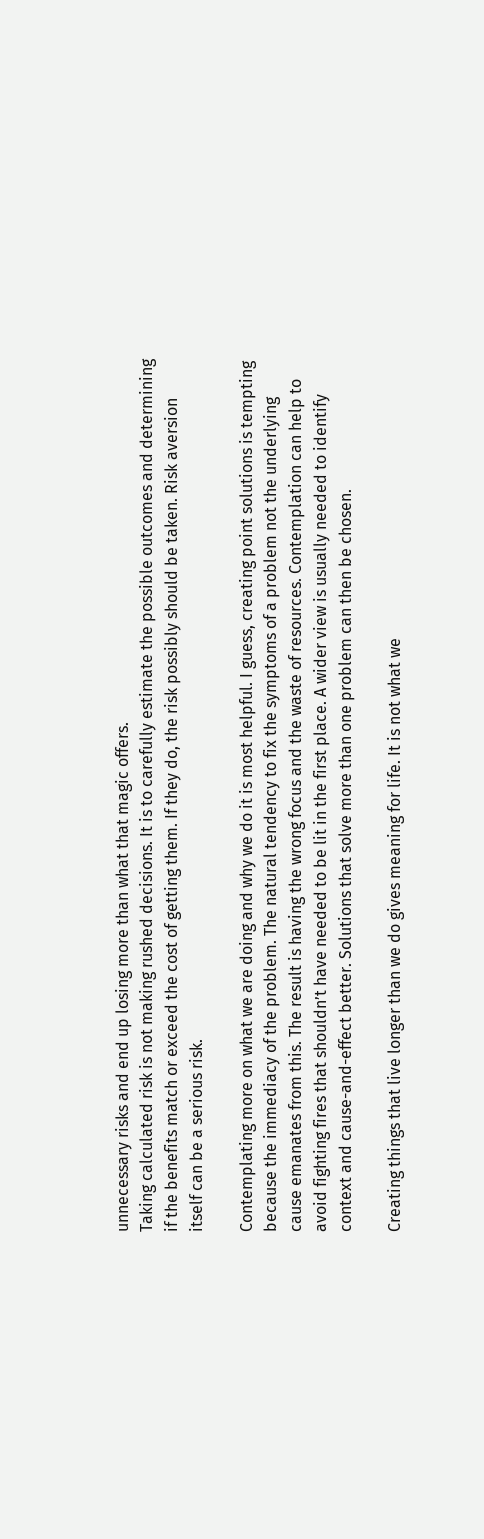unnecessary risks and end up losing more than what that magic offers.
Taking calculated risk is not making rushed decisions. It is to carefully estimate the possible outcomes and determining if the benefits match or exceed the cost of getting them. If they do, the risk possibly should be taken. Risk aversion itself can be a serious risk.

Contemplating more on what we are doing and why we do it is most helpful. I guess, creating point solutions is tempting because the immediacy of the problem. The natural tendency to fix the symptoms of a problem not the underlying cause emanates from this. The result is having the wrong focus and the waste of resources. Contemplation can help to avoid fighting fires that shouldn’t have needed to be lit in the first place. A wider view is usually needed to identify context and cause-and-effect better. Solutions that solve more than one problem can then be chosen.

Creating things that live longer than we do gives meaning for life. It is not what we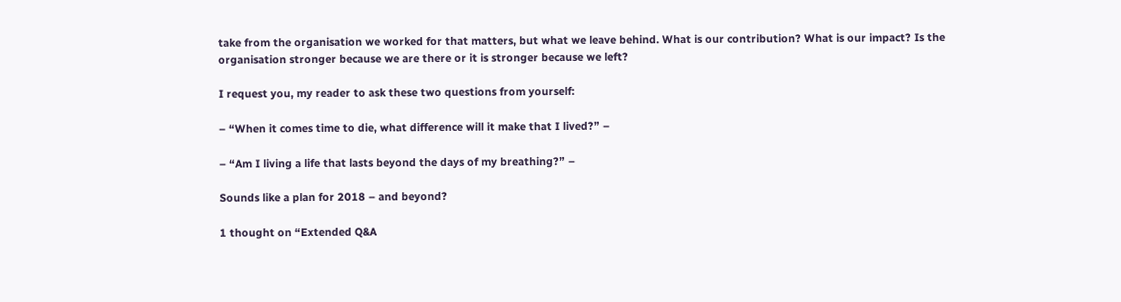take from the organisation we worked for that matters, but what we leave behind. What is our contribution? What is our impact? Is the organisation stronger because we are there or it is stronger because we left?

I request you, my reader to ask these two questions from yourself:

– “When it comes time to die, what difference will it make that I lived?” –

– “Am I living a life that lasts beyond the days of my breathing?” –

Sounds like a plan for 2018 – and beyond?

1 thought on “Extended Q&A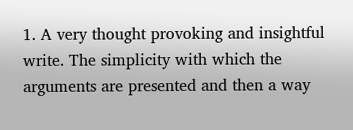1. A very thought provoking and insightful write. The simplicity with which the arguments are presented and then a way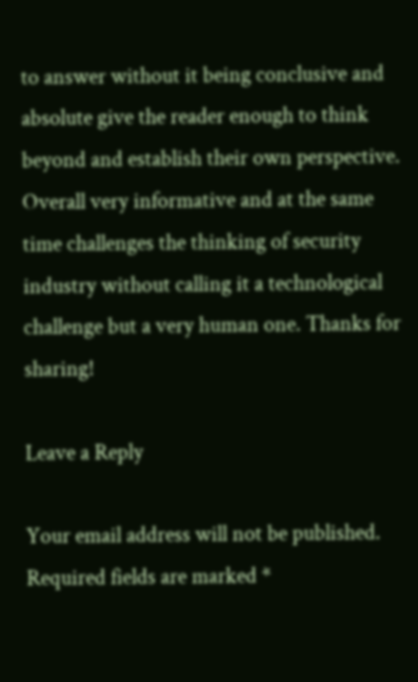to answer without it being conclusive and absolute give the reader enough to think beyond and establish their own perspective. Overall very informative and at the same time challenges the thinking of security industry without calling it a technological challenge but a very human one. Thanks for sharing!

Leave a Reply

Your email address will not be published. Required fields are marked *